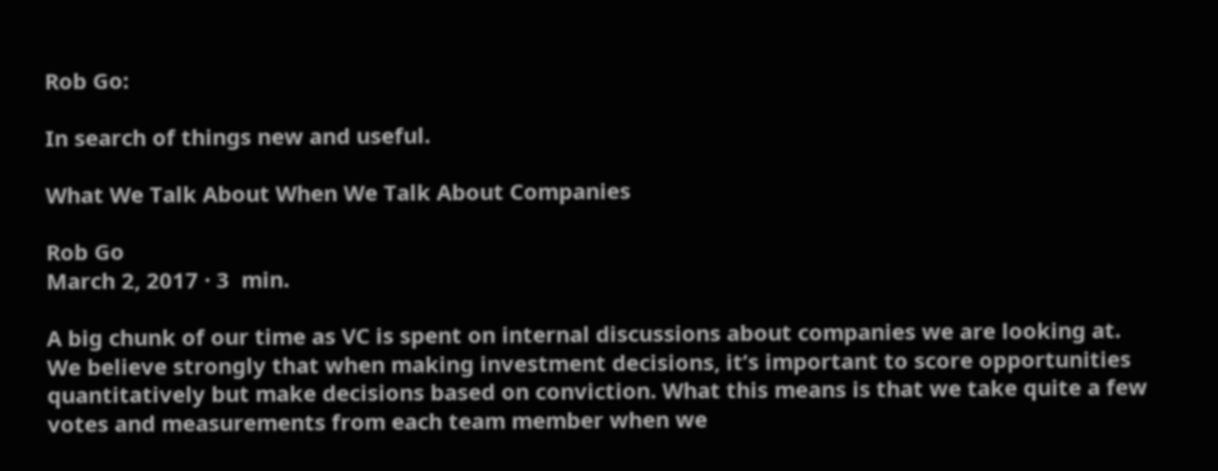Rob Go:

In search of things new and useful.

What We Talk About When We Talk About Companies

Rob Go
March 2, 2017 · 3  min.

A big chunk of our time as VC is spent on internal discussions about companies we are looking at.   We believe strongly that when making investment decisions, it’s important to score opportunities quantitatively but make decisions based on conviction. What this means is that we take quite a few votes and measurements from each team member when we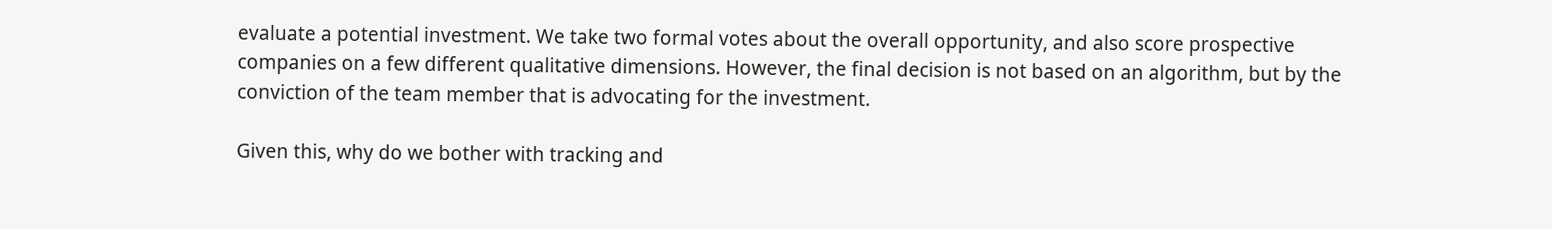evaluate a potential investment. We take two formal votes about the overall opportunity, and also score prospective companies on a few different qualitative dimensions. However, the final decision is not based on an algorithm, but by the conviction of the team member that is advocating for the investment.

Given this, why do we bother with tracking and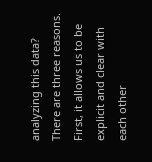analyzing this data? There are three reasons. First, it allows us to be explicit and clear with each other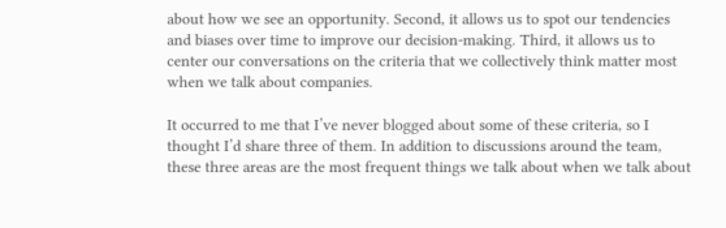about how we see an opportunity. Second, it allows us to spot our tendencies and biases over time to improve our decision-making. Third, it allows us to center our conversations on the criteria that we collectively think matter most when we talk about companies.

It occurred to me that I’ve never blogged about some of these criteria, so I thought I’d share three of them. In addition to discussions around the team, these three areas are the most frequent things we talk about when we talk about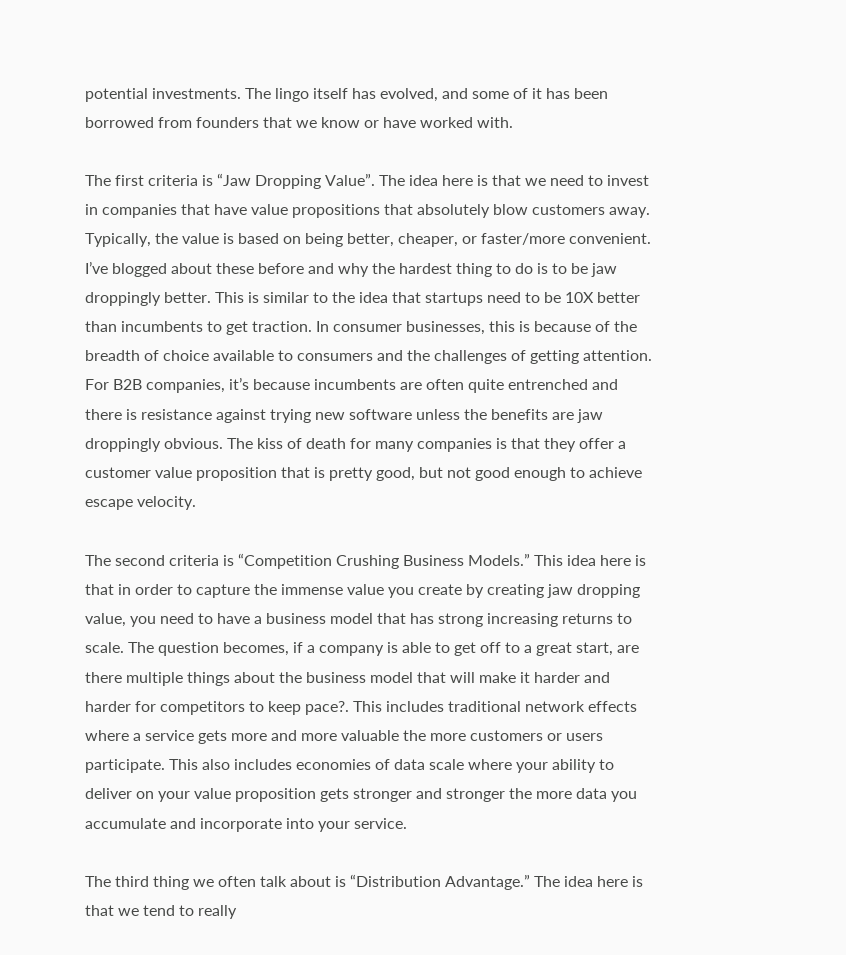potential investments. The lingo itself has evolved, and some of it has been borrowed from founders that we know or have worked with.

The first criteria is “Jaw Dropping Value”. The idea here is that we need to invest in companies that have value propositions that absolutely blow customers away. Typically, the value is based on being better, cheaper, or faster/more convenient. I’ve blogged about these before and why the hardest thing to do is to be jaw droppingly better. This is similar to the idea that startups need to be 10X better than incumbents to get traction. In consumer businesses, this is because of the breadth of choice available to consumers and the challenges of getting attention. For B2B companies, it’s because incumbents are often quite entrenched and there is resistance against trying new software unless the benefits are jaw droppingly obvious. The kiss of death for many companies is that they offer a customer value proposition that is pretty good, but not good enough to achieve escape velocity.

The second criteria is “Competition Crushing Business Models.” This idea here is that in order to capture the immense value you create by creating jaw dropping value, you need to have a business model that has strong increasing returns to scale. The question becomes, if a company is able to get off to a great start, are there multiple things about the business model that will make it harder and harder for competitors to keep pace?. This includes traditional network effects where a service gets more and more valuable the more customers or users participate. This also includes economies of data scale where your ability to deliver on your value proposition gets stronger and stronger the more data you accumulate and incorporate into your service.

The third thing we often talk about is “Distribution Advantage.” The idea here is that we tend to really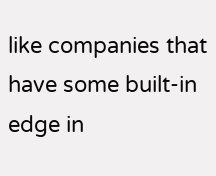like companies that have some built-in edge in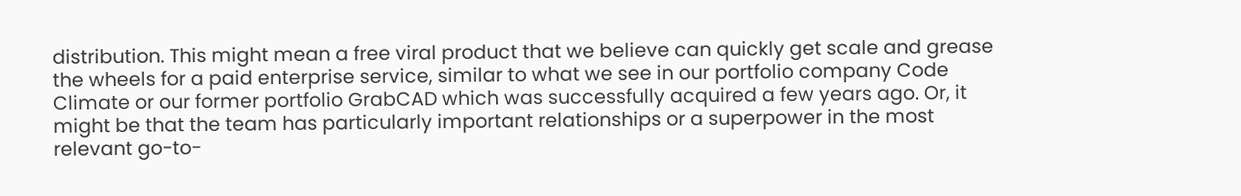distribution. This might mean a free viral product that we believe can quickly get scale and grease the wheels for a paid enterprise service, similar to what we see in our portfolio company Code Climate or our former portfolio GrabCAD which was successfully acquired a few years ago. Or, it might be that the team has particularly important relationships or a superpower in the most relevant go-to-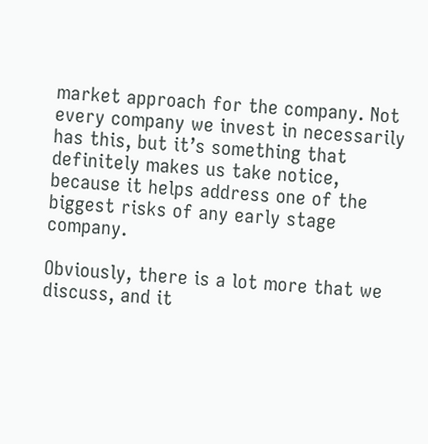market approach for the company. Not every company we invest in necessarily has this, but it’s something that definitely makes us take notice, because it helps address one of the biggest risks of any early stage company.

Obviously, there is a lot more that we discuss, and it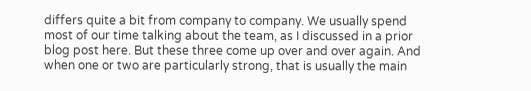differs quite a bit from company to company. We usually spend most of our time talking about the team, as I discussed in a prior blog post here. But these three come up over and over again. And when one or two are particularly strong, that is usually the main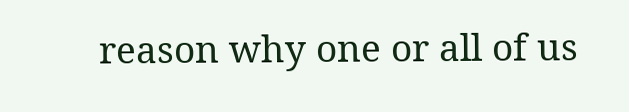reason why one or all of us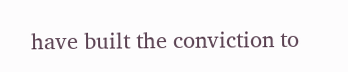have built the conviction to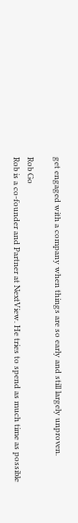get engaged with a company when things are so early and still largely unproven.

Rob Go
Rob is a co-founder and Partner at NextView. He tries to spend as much time as possible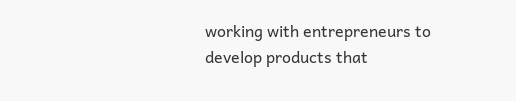working with entrepreneurs to develop products that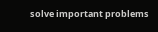solve important problems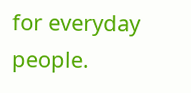for everyday people.